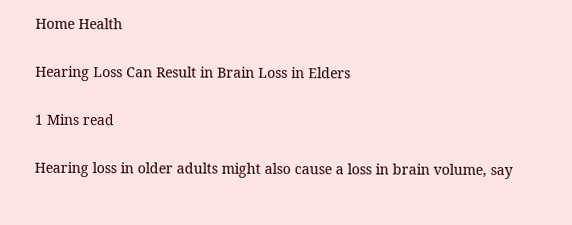Home Health

Hearing Loss Can Result in Brain Loss in Elders

1 Mins read

Hearing loss in older adults might also cause a loss in brain volume, say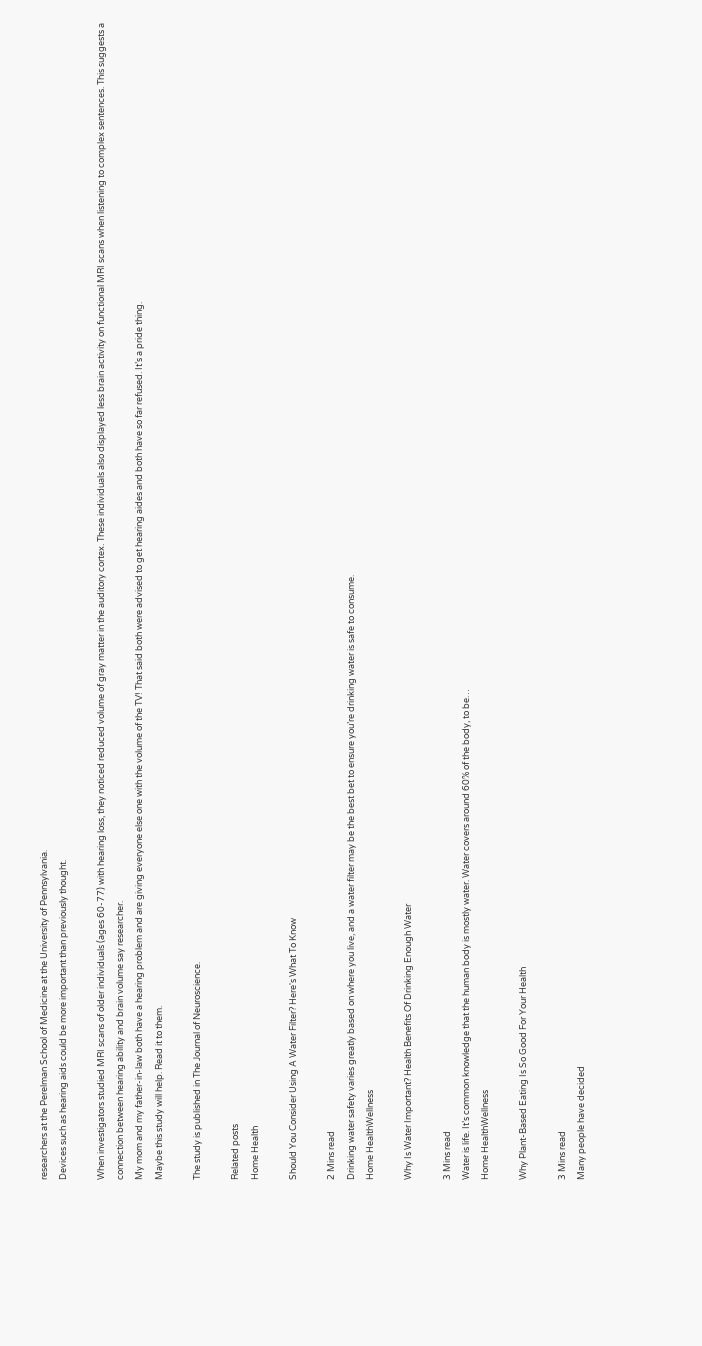researchers at the Perelman School of Medicine at the University of Pennsylvania.
Devices such as hearing aids could be more important than previously thought.

When investigators studied MRI scans of older individuals (ages 60-77) with hearing loss, they noticed reduced volume of gray matter in the auditory cortex. These individuals also displayed less brain activity on functional MRI scans when listening to complex sentences. This suggests a connection between hearing ability and brain volume say researcher.
My mom and my father-in-law both have a hearing problem and are giving everyone else one with the volume of the TV! That said both were advised to get hearing aides and both have so far refused. It’s a pride thing.
Maybe this study will help. Read it to them.

The study is published in The Journal of Neuroscience.

Related posts
Home Health

Should You Consider Using A Water Filter? Here's What To Know

2 Mins read
Drinking water safety varies greatly based on where you live, and a water filter may be the best bet to ensure you’re drinking water is safe to consume.
Home HealthWellness

Why Is Water Important? Health Benefits Of Drinking Enough Water

3 Mins read
Water is life. It’s common knowledge that the human body is mostly water. Water covers around 60% of the body, to be…
Home HealthWellness

Why Plant-Based Eating Is So Good For Your Health

3 Mins read
Many people have decided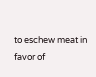to eschew meat in favor of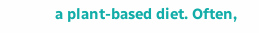a plant-based diet. Often,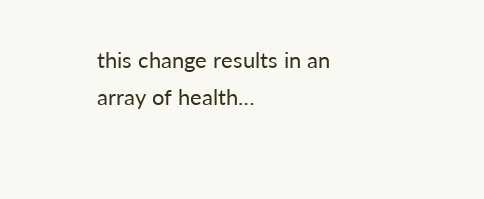this change results in an array of health…